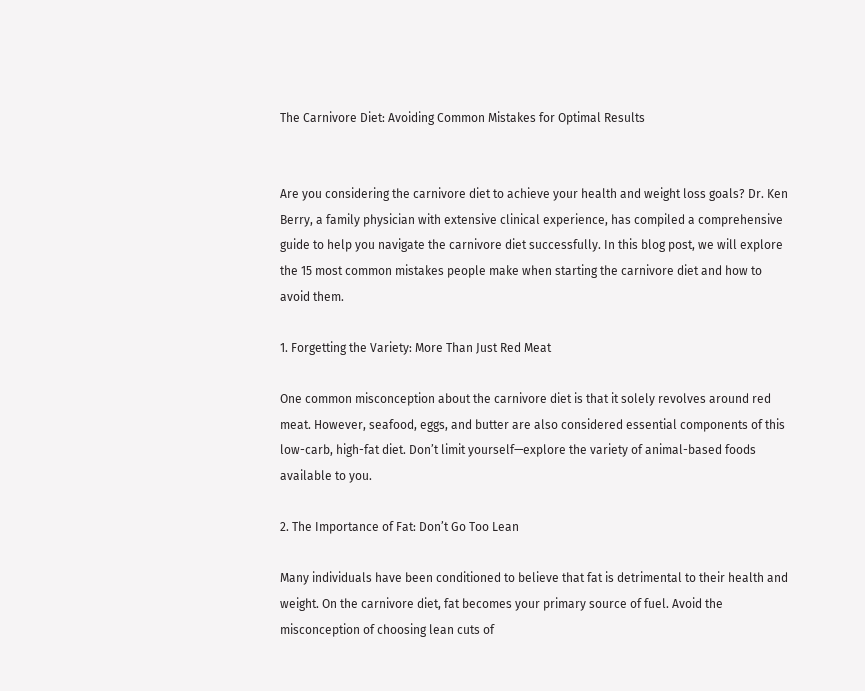The Carnivore Diet: Avoiding Common Mistakes for Optimal Results


Are you considering the carnivore diet to achieve your health and weight loss goals? Dr. Ken Berry, a family physician with extensive clinical experience, has compiled a comprehensive guide to help you navigate the carnivore diet successfully. In this blog post, we will explore the 15 most common mistakes people make when starting the carnivore diet and how to avoid them.

1. Forgetting the Variety: More Than Just Red Meat

One common misconception about the carnivore diet is that it solely revolves around red meat. However, seafood, eggs, and butter are also considered essential components of this low-carb, high-fat diet. Don’t limit yourself—explore the variety of animal-based foods available to you.

2. The Importance of Fat: Don’t Go Too Lean

Many individuals have been conditioned to believe that fat is detrimental to their health and weight. On the carnivore diet, fat becomes your primary source of fuel. Avoid the misconception of choosing lean cuts of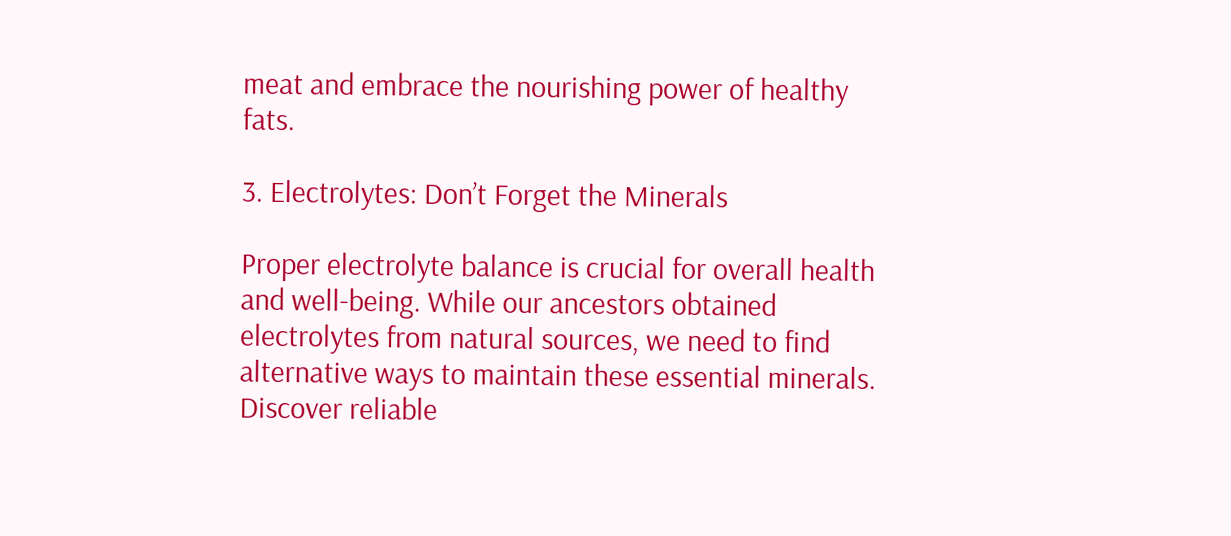meat and embrace the nourishing power of healthy fats.

3. Electrolytes: Don’t Forget the Minerals

Proper electrolyte balance is crucial for overall health and well-being. While our ancestors obtained electrolytes from natural sources, we need to find alternative ways to maintain these essential minerals. Discover reliable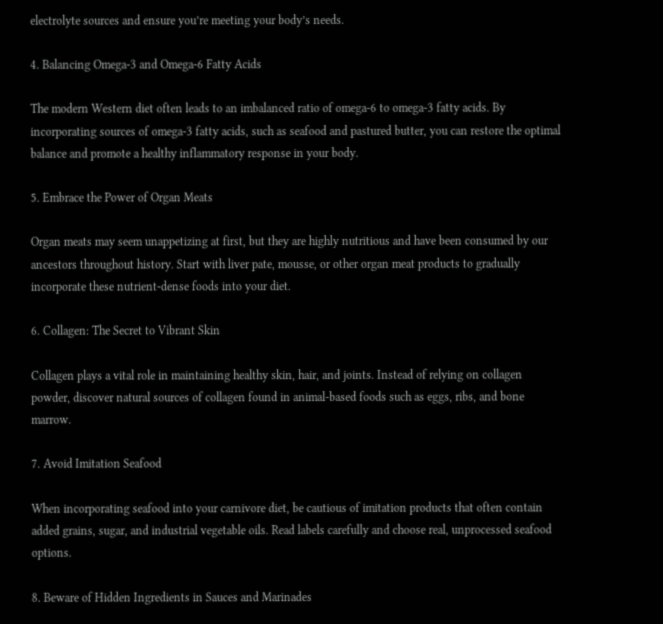electrolyte sources and ensure you’re meeting your body’s needs.

4. Balancing Omega-3 and Omega-6 Fatty Acids

The modern Western diet often leads to an imbalanced ratio of omega-6 to omega-3 fatty acids. By incorporating sources of omega-3 fatty acids, such as seafood and pastured butter, you can restore the optimal balance and promote a healthy inflammatory response in your body.

5. Embrace the Power of Organ Meats

Organ meats may seem unappetizing at first, but they are highly nutritious and have been consumed by our ancestors throughout history. Start with liver pate, mousse, or other organ meat products to gradually incorporate these nutrient-dense foods into your diet.

6. Collagen: The Secret to Vibrant Skin

Collagen plays a vital role in maintaining healthy skin, hair, and joints. Instead of relying on collagen powder, discover natural sources of collagen found in animal-based foods such as eggs, ribs, and bone marrow.

7. Avoid Imitation Seafood

When incorporating seafood into your carnivore diet, be cautious of imitation products that often contain added grains, sugar, and industrial vegetable oils. Read labels carefully and choose real, unprocessed seafood options.

8. Beware of Hidden Ingredients in Sauces and Marinades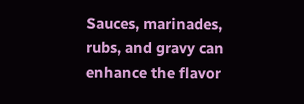Sauces, marinades, rubs, and gravy can enhance the flavor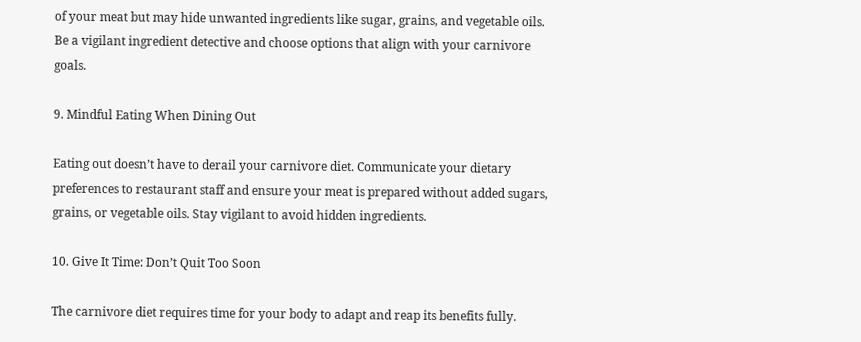of your meat but may hide unwanted ingredients like sugar, grains, and vegetable oils. Be a vigilant ingredient detective and choose options that align with your carnivore goals.

9. Mindful Eating When Dining Out

Eating out doesn’t have to derail your carnivore diet. Communicate your dietary preferences to restaurant staff and ensure your meat is prepared without added sugars, grains, or vegetable oils. Stay vigilant to avoid hidden ingredients.

10. Give It Time: Don’t Quit Too Soon

The carnivore diet requires time for your body to adapt and reap its benefits fully.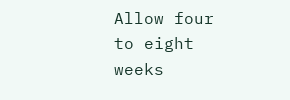Allow four to eight weeks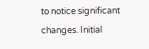to notice significant changes. Initial